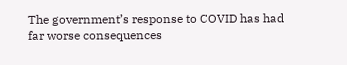The government’s response to COVID has had far worse consequences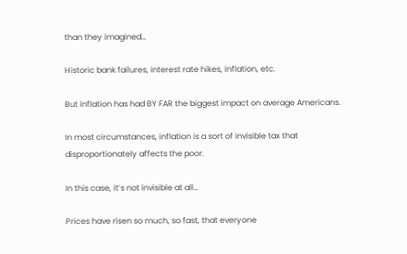than they imagined…

Historic bank failures, interest rate hikes, inflation, etc.

But inflation has had BY FAR the biggest impact on average Americans.

In most circumstances, inflation is a sort of invisible tax that disproportionately affects the poor.

In this case, it’s not invisible at all…

Prices have risen so much, so fast, that everyone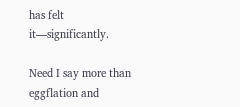has felt it—significantly.

Need I say more than eggflation and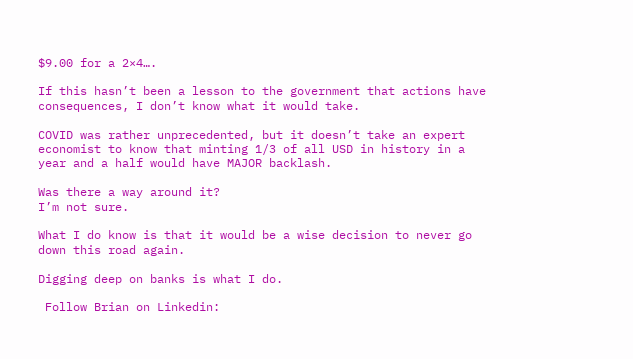$9.00 for a 2×4….

If this hasn’t been a lesson to the government that actions have consequences, I don’t know what it would take.

COVID was rather unprecedented, but it doesn’t take an expert economist to know that minting 1/3 of all USD in history in a year and a half would have MAJOR backlash.

Was there a way around it?
I’m not sure.

What I do know is that it would be a wise decision to never go down this road again.

Digging deep on banks is what I do.

 Follow Brian on Linkedin: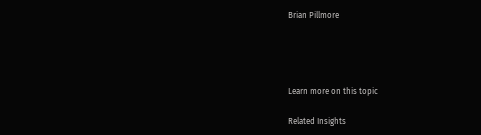Brian Pillmore




Learn more on this topic

Related Insights